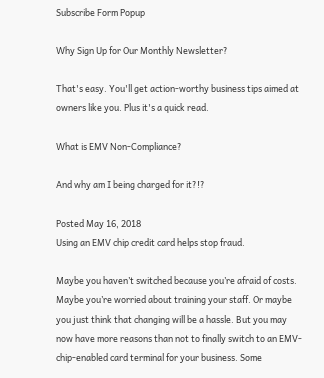Subscribe Form Popup

Why Sign Up for Our Monthly Newsletter?

That's easy. You'll get action-worthy business tips aimed at owners like you. Plus it's a quick read.

What is EMV Non-Compliance?

And why am I being charged for it?!?

Posted May 16, 2018
Using an EMV chip credit card helps stop fraud.

Maybe you haven’t switched because you’re afraid of costs. Maybe you’re worried about training your staff. Or maybe you just think that changing will be a hassle. But you may now have more reasons than not to finally switch to an EMV-chip-enabled card terminal for your business. Some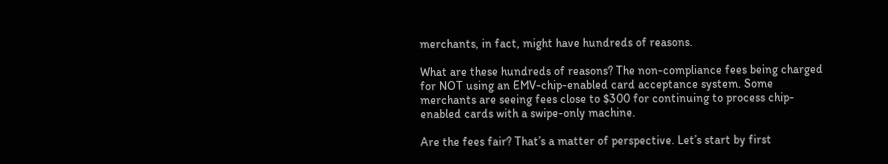merchants, in fact, might have hundreds of reasons.

What are these hundreds of reasons? The non-compliance fees being charged for NOT using an EMV-chip-enabled card acceptance system. Some merchants are seeing fees close to $300 for continuing to process chip-enabled cards with a swipe-only machine.

Are the fees fair? That’s a matter of perspective. Let’s start by first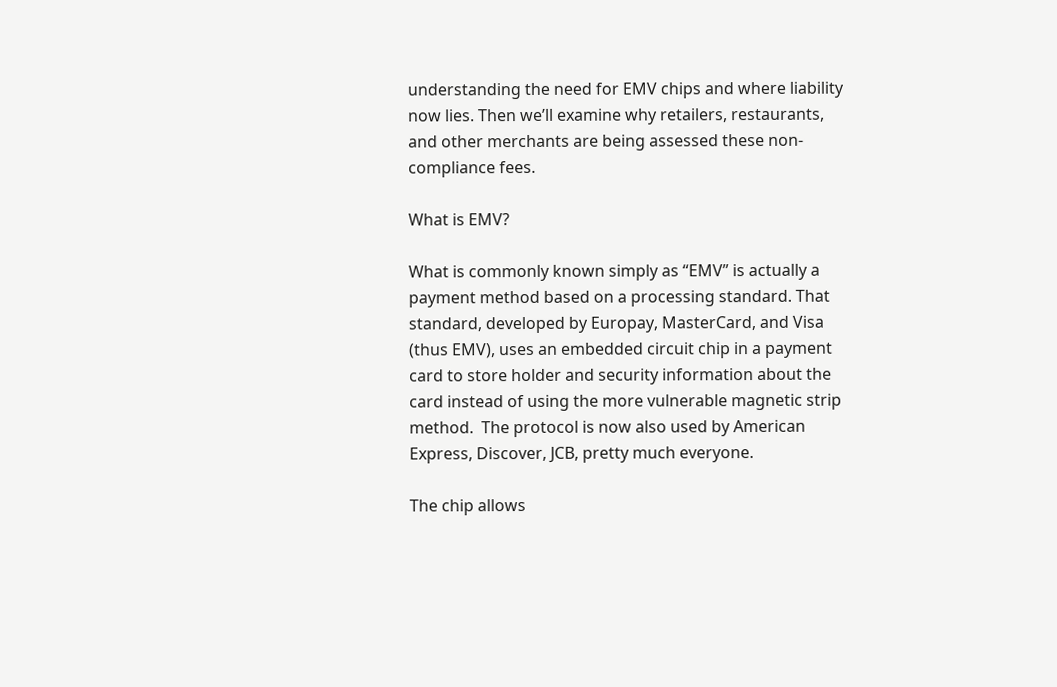understanding the need for EMV chips and where liability now lies. Then we’ll examine why retailers, restaurants, and other merchants are being assessed these non-compliance fees.

What is EMV?

What is commonly known simply as “EMV” is actually a payment method based on a processing standard. That standard, developed by Europay, MasterCard, and Visa (thus EMV), uses an embedded circuit chip in a payment card to store holder and security information about the card instead of using the more vulnerable magnetic strip method.  The protocol is now also used by American Express, Discover, JCB, pretty much everyone.

The chip allows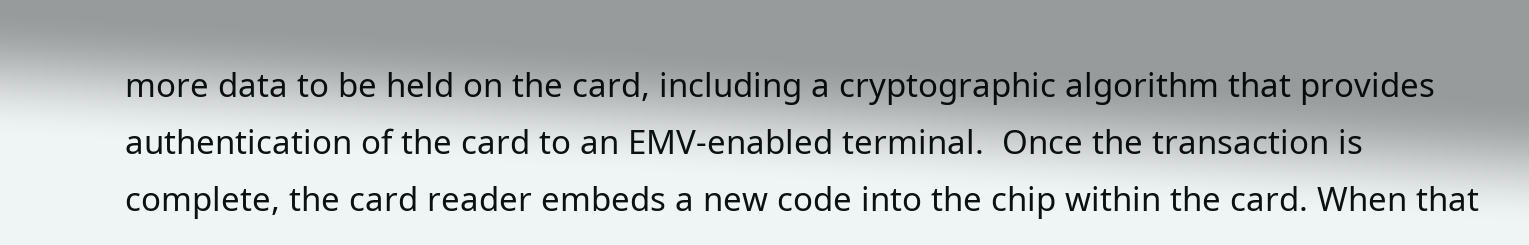more data to be held on the card, including a cryptographic algorithm that provides authentication of the card to an EMV-enabled terminal.  Once the transaction is complete, the card reader embeds a new code into the chip within the card. When that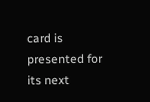card is presented for its next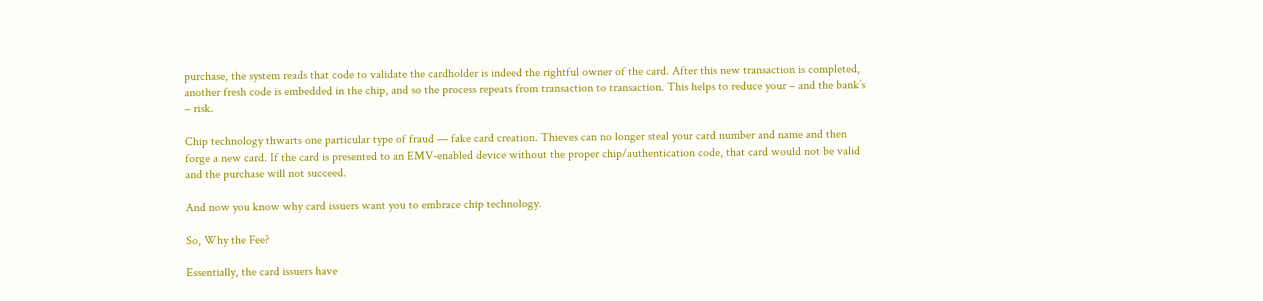purchase, the system reads that code to validate the cardholder is indeed the rightful owner of the card. After this new transaction is completed, another fresh code is embedded in the chip, and so the process repeats from transaction to transaction. This helps to reduce your – and the bank’s – risk.

Chip technology thwarts one particular type of fraud — fake card creation. Thieves can no longer steal your card number and name and then forge a new card. If the card is presented to an EMV-enabled device without the proper chip/authentication code, that card would not be valid and the purchase will not succeed.

And now you know why card issuers want you to embrace chip technology.

So, Why the Fee?

Essentially, the card issuers have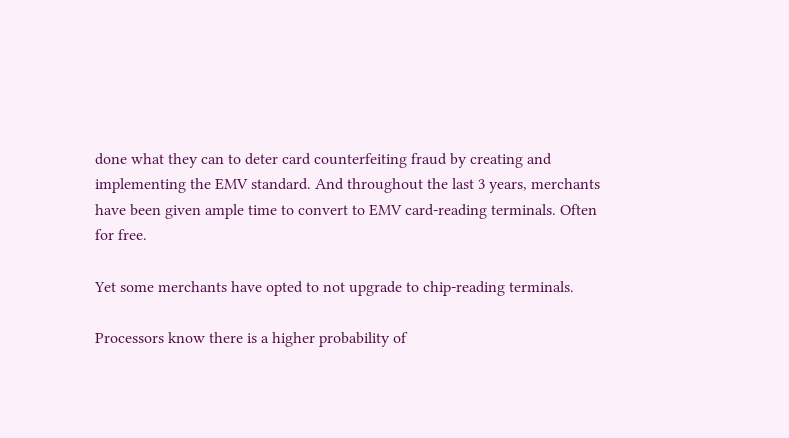done what they can to deter card counterfeiting fraud by creating and implementing the EMV standard. And throughout the last 3 years, merchants have been given ample time to convert to EMV card-reading terminals. Often for free.

Yet some merchants have opted to not upgrade to chip-reading terminals.

Processors know there is a higher probability of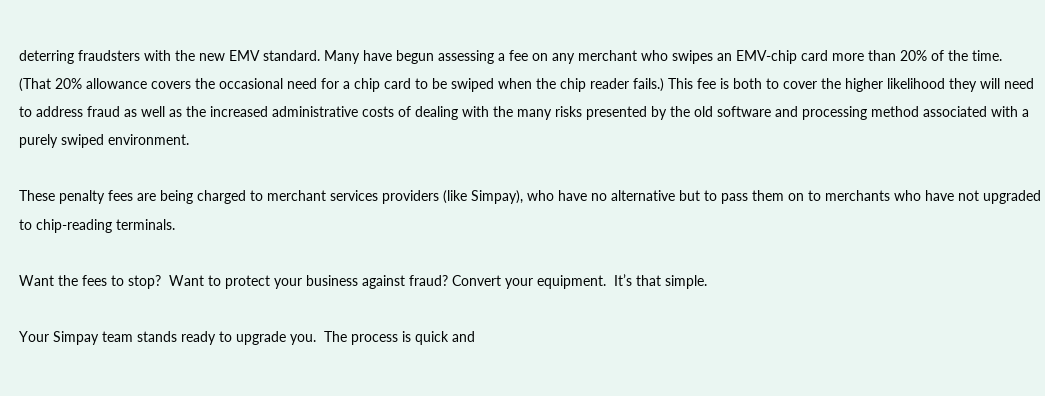deterring fraudsters with the new EMV standard. Many have begun assessing a fee on any merchant who swipes an EMV-chip card more than 20% of the time.   (That 20% allowance covers the occasional need for a chip card to be swiped when the chip reader fails.) This fee is both to cover the higher likelihood they will need to address fraud as well as the increased administrative costs of dealing with the many risks presented by the old software and processing method associated with a purely swiped environment.

These penalty fees are being charged to merchant services providers (like Simpay), who have no alternative but to pass them on to merchants who have not upgraded to chip-reading terminals.

Want the fees to stop?  Want to protect your business against fraud? Convert your equipment.  It’s that simple.

Your Simpay team stands ready to upgrade you.  The process is quick and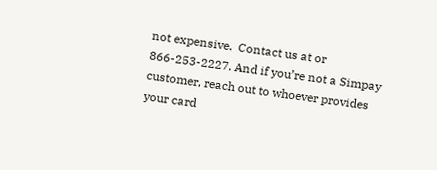not expensive.  Contact us at or 866-253-2227. And if you’re not a Simpay customer, reach out to whoever provides your card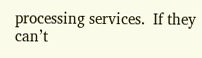processing services.  If they can’t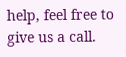help, feel free to give us a call.